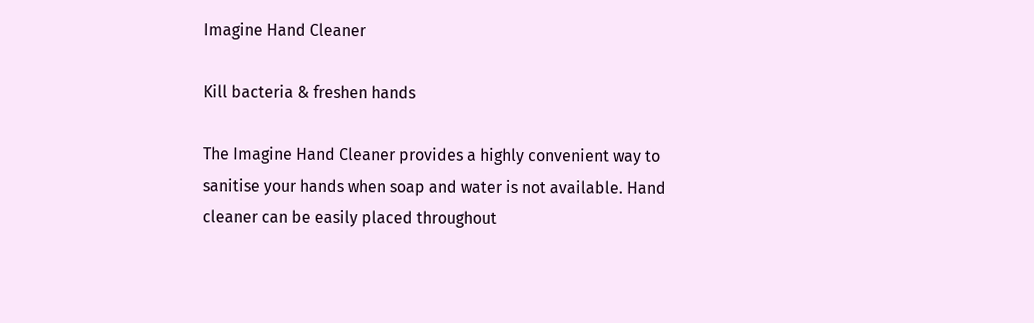Imagine Hand Cleaner

Kill bacteria & freshen hands

The Imagine Hand Cleaner provides a highly convenient way to sanitise your hands when soap and water is not available. Hand cleaner can be easily placed throughout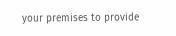your premises to provide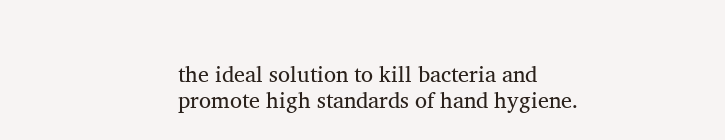the ideal solution to kill bacteria and promote high standards of hand hygiene.